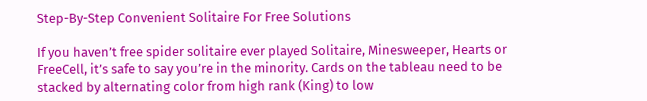Step-By-Step Convenient Solitaire For Free Solutions

If you haven’t free spider solitaire ever played Solitaire, Minesweeper, Hearts or FreeCell, it’s safe to say you’re in the minority. Cards on the tableau need to be stacked by alternating color from high rank (King) to low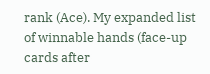rank (Ace). My expanded list of winnable hands (face-up cards after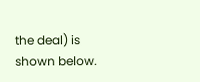the deal) is shown below.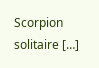Scorpion solitaire […]